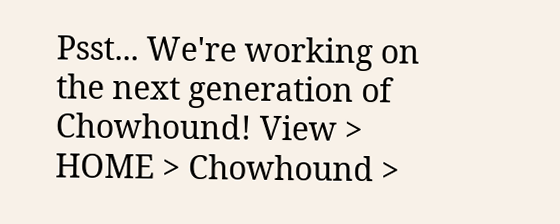Psst... We're working on the next generation of Chowhound! View >
HOME > Chowhound >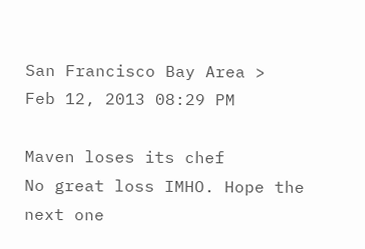San Francisco Bay Area >
Feb 12, 2013 08:29 PM

Maven loses its chef
No great loss IMHO. Hope the next one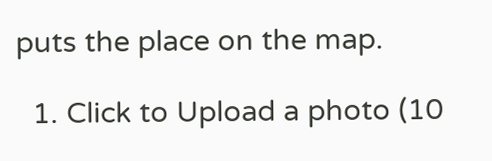puts the place on the map.

  1. Click to Upload a photo (10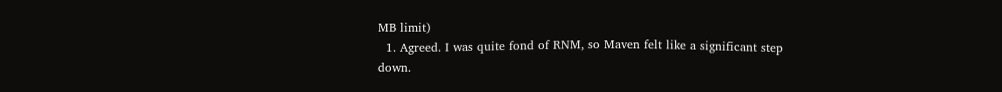MB limit)
  1. Agreed. I was quite fond of RNM, so Maven felt like a significant step down.